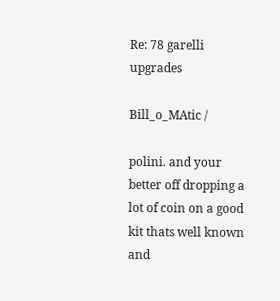Re: 78 garelli upgrades

Bill_o_MAtic /

polini. and your better off dropping a lot of coin on a good kit thats well known and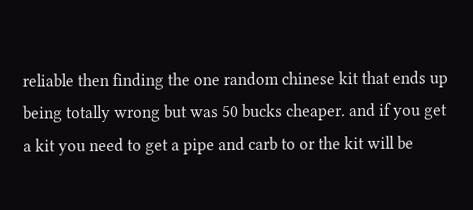reliable then finding the one random chinese kit that ends up being totally wrong but was 50 bucks cheaper. and if you get a kit you need to get a pipe and carb to or the kit will be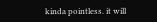kinda pointless. it will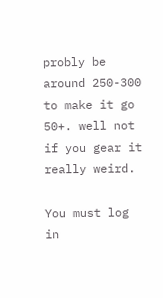probly be around 250-300 to make it go 50+. well not if you gear it really weird.

You must log in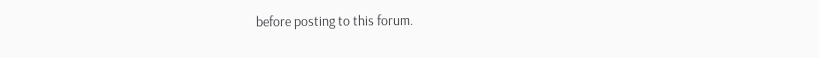before posting to this forum.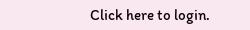Click here to login.